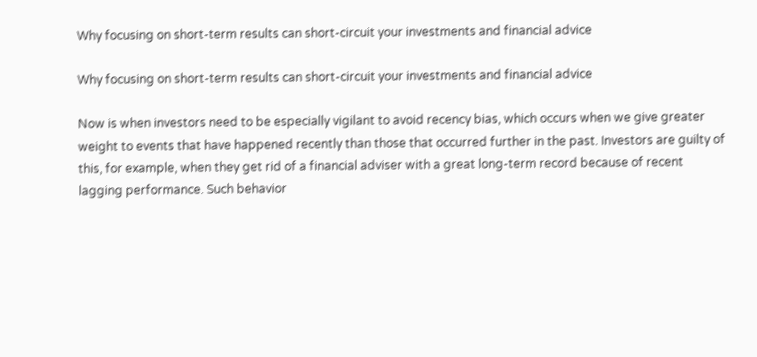Why focusing on short-term results can short-circuit your investments and financial advice

Why focusing on short-term results can short-circuit your investments and financial advice

Now is when investors need to be especially vigilant to avoid recency bias, which occurs when we give greater weight to events that have happened recently than those that occurred further in the past. Investors are guilty of this, for example, when they get rid of a financial adviser with a great long-term record because of recent lagging performance. Such behavior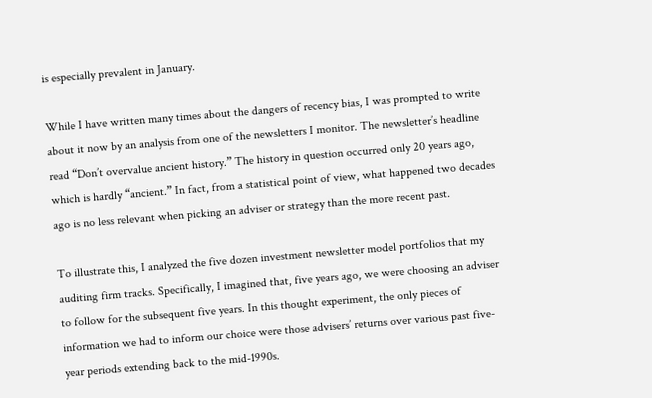is especially prevalent in January.

While I have written many times about the dangers of recency bias, I was prompted to write about it now by an analysis from one of the newsletters I monitor. The newsletter’s headline read “Don’t overvalue ancient history.” The history in question occurred only 20 years ago, which is hardly “ancient.” In fact, from a statistical point of view, what happened two decades ago is no less relevant when picking an adviser or strategy than the more recent past.

To illustrate this, I analyzed the five dozen investment newsletter model portfolios that my auditing firm tracks. Specifically, I imagined that, five years ago, we were choosing an adviser to follow for the subsequent five years. In this thought experiment, the only pieces of information we had to inform our choice were those advisers’ returns over various past five-year periods extending back to the mid-1990s.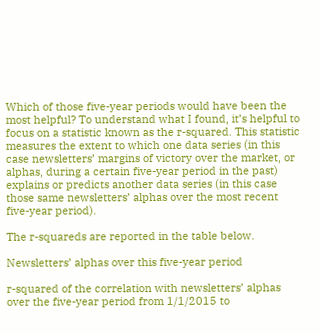Which of those five-year periods would have been the most helpful? To understand what I found, it’s helpful to focus on a statistic known as the r-squared. This statistic measures the extent to which one data series (in this case newsletters’ margins of victory over the market, or alphas, during a certain five-year period in the past) explains or predicts another data series (in this case those same newsletters’ alphas over the most recent five-year period).

The r-squareds are reported in the table below.

Newsletters’ alphas over this five-year period

r-squared of the correlation with newsletters’ alphas over the five-year period from 1/1/2015 to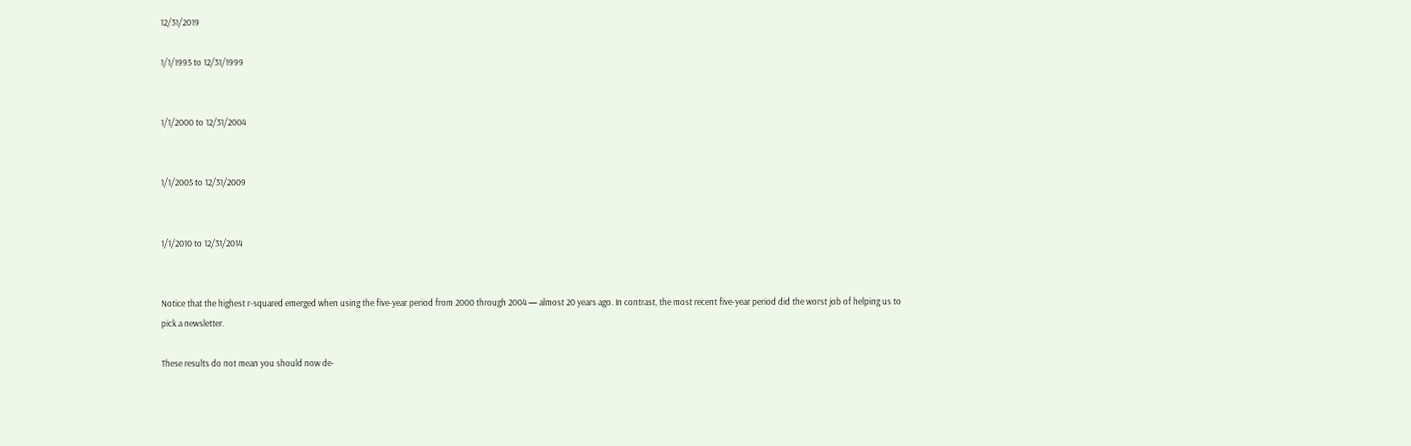12/31/2019

1/1/1995 to 12/31/1999


1/1/2000 to 12/31/2004


1/1/2005 to 12/31/2009


1/1/2010 to 12/31/2014


Notice that the highest r-squared emerged when using the five-year period from 2000 through 2004 — almost 20 years ago. In contrast, the most recent five-year period did the worst job of helping us to pick a newsletter.

These results do not mean you should now de-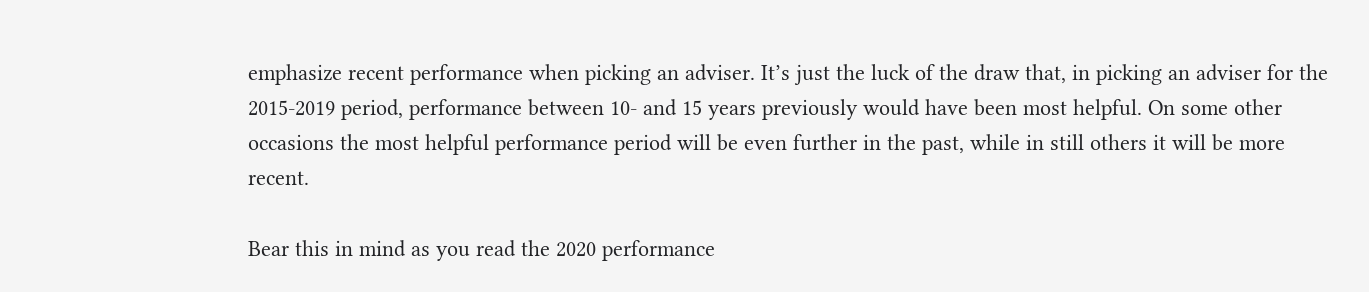emphasize recent performance when picking an adviser. It’s just the luck of the draw that, in picking an adviser for the 2015-2019 period, performance between 10- and 15 years previously would have been most helpful. On some other occasions the most helpful performance period will be even further in the past, while in still others it will be more recent.

Bear this in mind as you read the 2020 performance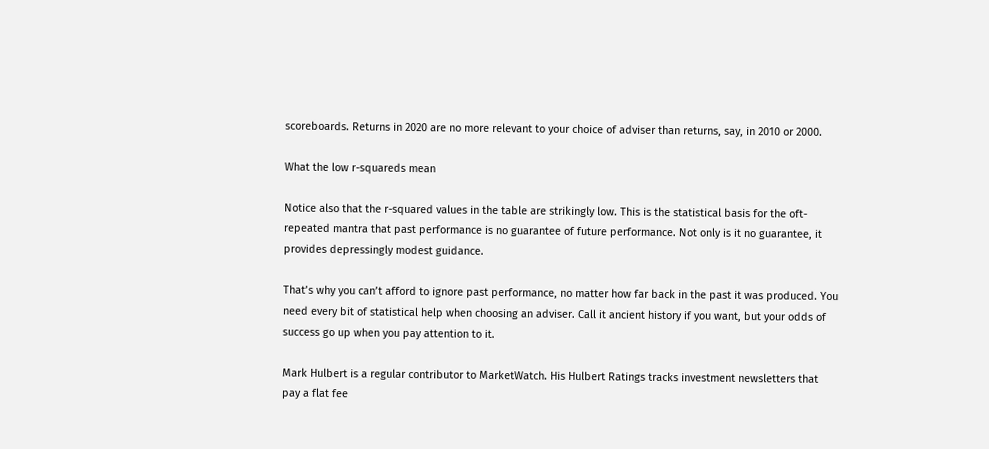scoreboards. Returns in 2020 are no more relevant to your choice of adviser than returns, say, in 2010 or 2000.

What the low r-squareds mean

Notice also that the r-squared values in the table are strikingly low. This is the statistical basis for the oft-repeated mantra that past performance is no guarantee of future performance. Not only is it no guarantee, it provides depressingly modest guidance.

That’s why you can’t afford to ignore past performance, no matter how far back in the past it was produced. You need every bit of statistical help when choosing an adviser. Call it ancient history if you want, but your odds of success go up when you pay attention to it.

Mark Hulbert is a regular contributor to MarketWatch. His Hulbert Ratings tracks investment newsletters that pay a flat fee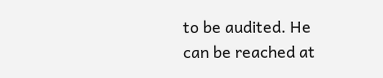to be audited. He can be reached at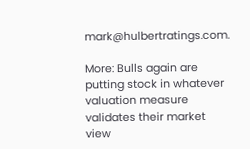mark@hulbertratings.com.

More: Bulls again are putting stock in whatever valuation measure validates their market view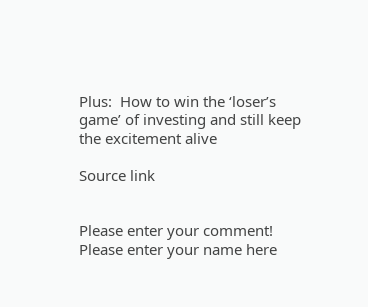Plus:  How to win the ‘loser’s game’ of investing and still keep the excitement alive

Source link


Please enter your comment!
Please enter your name here